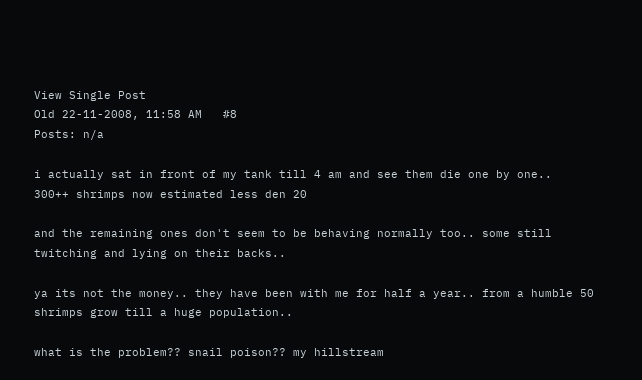View Single Post
Old 22-11-2008, 11:58 AM   #8
Posts: n/a

i actually sat in front of my tank till 4 am and see them die one by one..
300++ shrimps now estimated less den 20

and the remaining ones don't seem to be behaving normally too.. some still twitching and lying on their backs..

ya its not the money.. they have been with me for half a year.. from a humble 50 shrimps grow till a huge population..

what is the problem?? snail poison?? my hillstream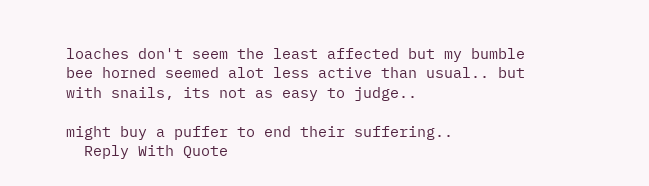loaches don't seem the least affected but my bumble bee horned seemed alot less active than usual.. but with snails, its not as easy to judge..

might buy a puffer to end their suffering..
  Reply With Quote